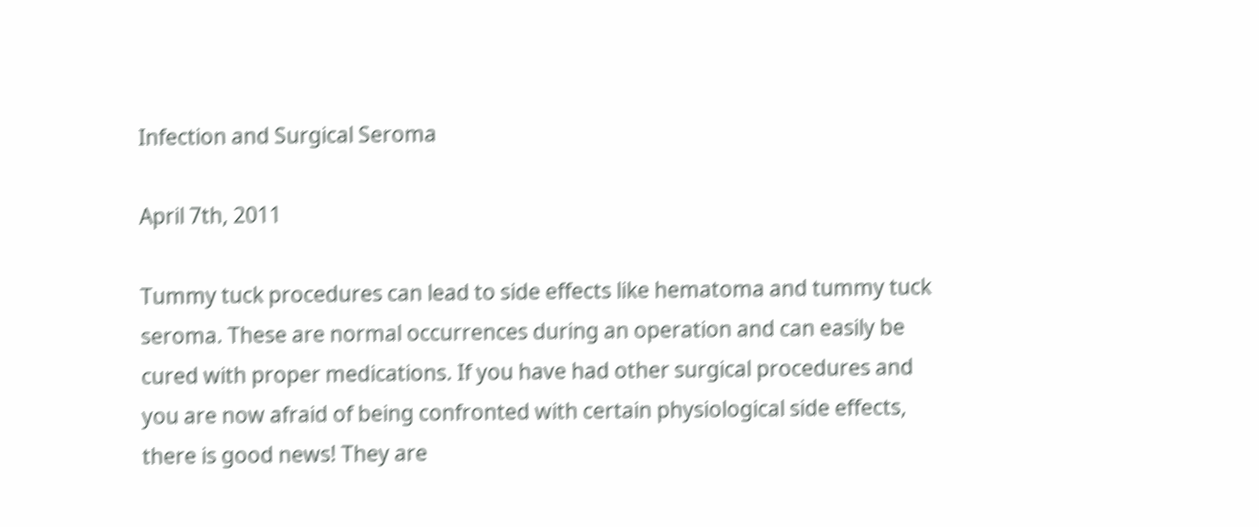Infection and Surgical Seroma

April 7th, 2011

Tummy tuck procedures can lead to side effects like hematoma and tummy tuck seroma. These are normal occurrences during an operation and can easily be cured with proper medications. If you have had other surgical procedures and you are now afraid of being confronted with certain physiological side effects, there is good news! They are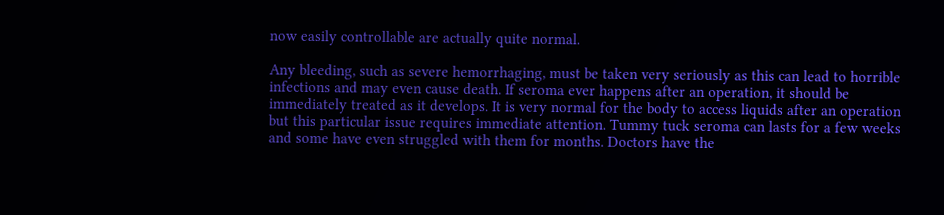now easily controllable are actually quite normal.

Any bleeding, such as severe hemorrhaging, must be taken very seriously as this can lead to horrible infections and may even cause death. If seroma ever happens after an operation, it should be immediately treated as it develops. It is very normal for the body to access liquids after an operation but this particular issue requires immediate attention. Tummy tuck seroma can lasts for a few weeks and some have even struggled with them for months. Doctors have the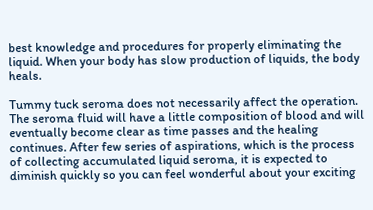best knowledge and procedures for properly eliminating the liquid. When your body has slow production of liquids, the body heals.

Tummy tuck seroma does not necessarily affect the operation. The seroma fluid will have a little composition of blood and will eventually become clear as time passes and the healing continues. After few series of aspirations, which is the process of collecting accumulated liquid seroma, it is expected to diminish quickly so you can feel wonderful about your exciting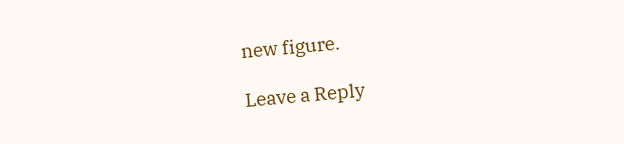new figure.

Leave a Reply